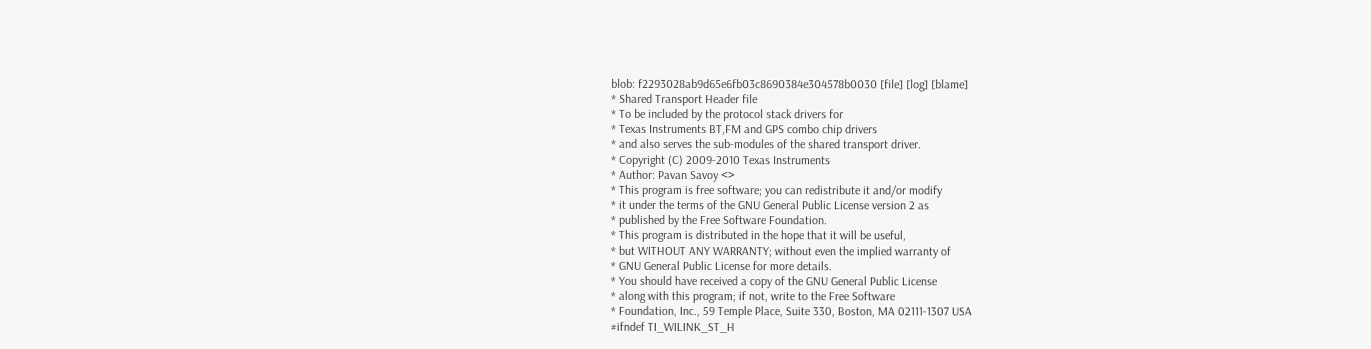blob: f2293028ab9d65e6fb03c8690384e304578b0030 [file] [log] [blame]
* Shared Transport Header file
* To be included by the protocol stack drivers for
* Texas Instruments BT,FM and GPS combo chip drivers
* and also serves the sub-modules of the shared transport driver.
* Copyright (C) 2009-2010 Texas Instruments
* Author: Pavan Savoy <>
* This program is free software; you can redistribute it and/or modify
* it under the terms of the GNU General Public License version 2 as
* published by the Free Software Foundation.
* This program is distributed in the hope that it will be useful,
* but WITHOUT ANY WARRANTY; without even the implied warranty of
* GNU General Public License for more details.
* You should have received a copy of the GNU General Public License
* along with this program; if not, write to the Free Software
* Foundation, Inc., 59 Temple Place, Suite 330, Boston, MA 02111-1307 USA
#ifndef TI_WILINK_ST_H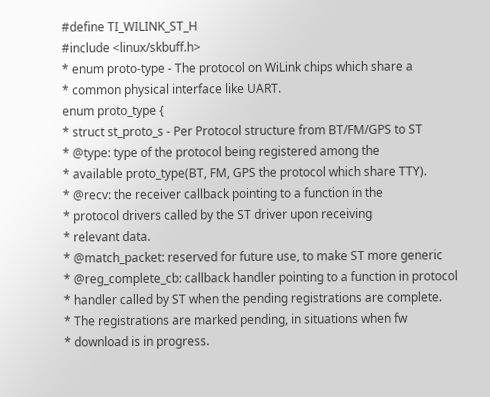#define TI_WILINK_ST_H
#include <linux/skbuff.h>
* enum proto-type - The protocol on WiLink chips which share a
* common physical interface like UART.
enum proto_type {
* struct st_proto_s - Per Protocol structure from BT/FM/GPS to ST
* @type: type of the protocol being registered among the
* available proto_type(BT, FM, GPS the protocol which share TTY).
* @recv: the receiver callback pointing to a function in the
* protocol drivers called by the ST driver upon receiving
* relevant data.
* @match_packet: reserved for future use, to make ST more generic
* @reg_complete_cb: callback handler pointing to a function in protocol
* handler called by ST when the pending registrations are complete.
* The registrations are marked pending, in situations when fw
* download is in progress.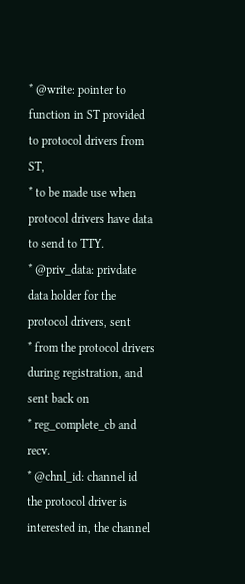* @write: pointer to function in ST provided to protocol drivers from ST,
* to be made use when protocol drivers have data to send to TTY.
* @priv_data: privdate data holder for the protocol drivers, sent
* from the protocol drivers during registration, and sent back on
* reg_complete_cb and recv.
* @chnl_id: channel id the protocol driver is interested in, the channel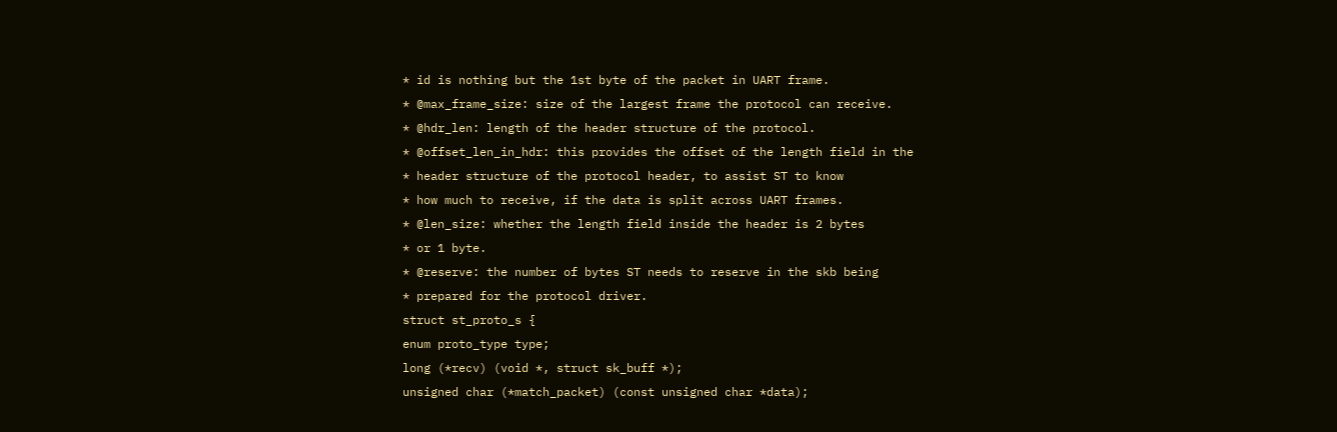* id is nothing but the 1st byte of the packet in UART frame.
* @max_frame_size: size of the largest frame the protocol can receive.
* @hdr_len: length of the header structure of the protocol.
* @offset_len_in_hdr: this provides the offset of the length field in the
* header structure of the protocol header, to assist ST to know
* how much to receive, if the data is split across UART frames.
* @len_size: whether the length field inside the header is 2 bytes
* or 1 byte.
* @reserve: the number of bytes ST needs to reserve in the skb being
* prepared for the protocol driver.
struct st_proto_s {
enum proto_type type;
long (*recv) (void *, struct sk_buff *);
unsigned char (*match_packet) (const unsigned char *data);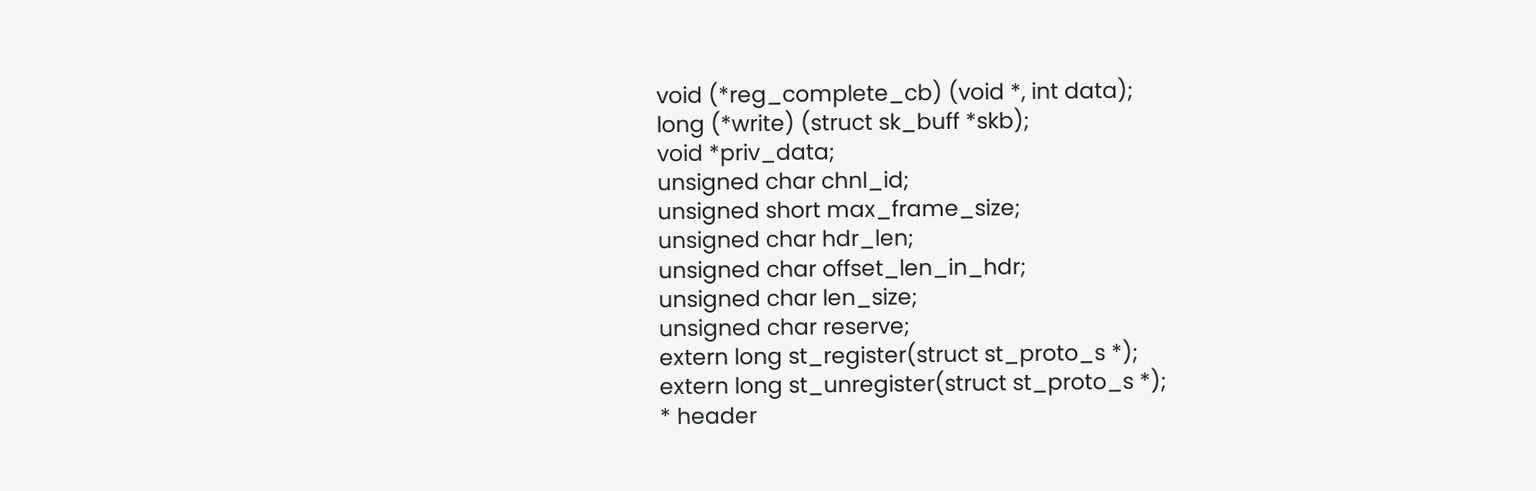void (*reg_complete_cb) (void *, int data);
long (*write) (struct sk_buff *skb);
void *priv_data;
unsigned char chnl_id;
unsigned short max_frame_size;
unsigned char hdr_len;
unsigned char offset_len_in_hdr;
unsigned char len_size;
unsigned char reserve;
extern long st_register(struct st_proto_s *);
extern long st_unregister(struct st_proto_s *);
* header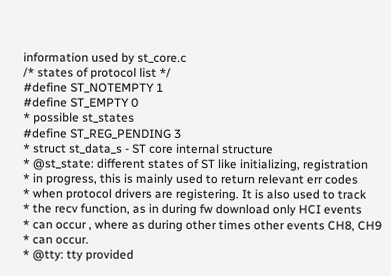information used by st_core.c
/* states of protocol list */
#define ST_NOTEMPTY 1
#define ST_EMPTY 0
* possible st_states
#define ST_REG_PENDING 3
* struct st_data_s - ST core internal structure
* @st_state: different states of ST like initializing, registration
* in progress, this is mainly used to return relevant err codes
* when protocol drivers are registering. It is also used to track
* the recv function, as in during fw download only HCI events
* can occur , where as during other times other events CH8, CH9
* can occur.
* @tty: tty provided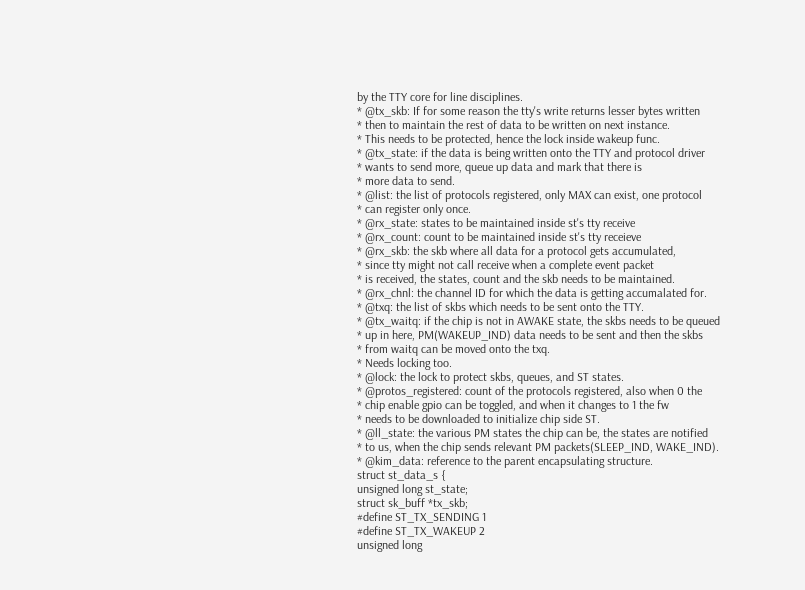by the TTY core for line disciplines.
* @tx_skb: If for some reason the tty's write returns lesser bytes written
* then to maintain the rest of data to be written on next instance.
* This needs to be protected, hence the lock inside wakeup func.
* @tx_state: if the data is being written onto the TTY and protocol driver
* wants to send more, queue up data and mark that there is
* more data to send.
* @list: the list of protocols registered, only MAX can exist, one protocol
* can register only once.
* @rx_state: states to be maintained inside st's tty receive
* @rx_count: count to be maintained inside st's tty receieve
* @rx_skb: the skb where all data for a protocol gets accumulated,
* since tty might not call receive when a complete event packet
* is received, the states, count and the skb needs to be maintained.
* @rx_chnl: the channel ID for which the data is getting accumalated for.
* @txq: the list of skbs which needs to be sent onto the TTY.
* @tx_waitq: if the chip is not in AWAKE state, the skbs needs to be queued
* up in here, PM(WAKEUP_IND) data needs to be sent and then the skbs
* from waitq can be moved onto the txq.
* Needs locking too.
* @lock: the lock to protect skbs, queues, and ST states.
* @protos_registered: count of the protocols registered, also when 0 the
* chip enable gpio can be toggled, and when it changes to 1 the fw
* needs to be downloaded to initialize chip side ST.
* @ll_state: the various PM states the chip can be, the states are notified
* to us, when the chip sends relevant PM packets(SLEEP_IND, WAKE_IND).
* @kim_data: reference to the parent encapsulating structure.
struct st_data_s {
unsigned long st_state;
struct sk_buff *tx_skb;
#define ST_TX_SENDING 1
#define ST_TX_WAKEUP 2
unsigned long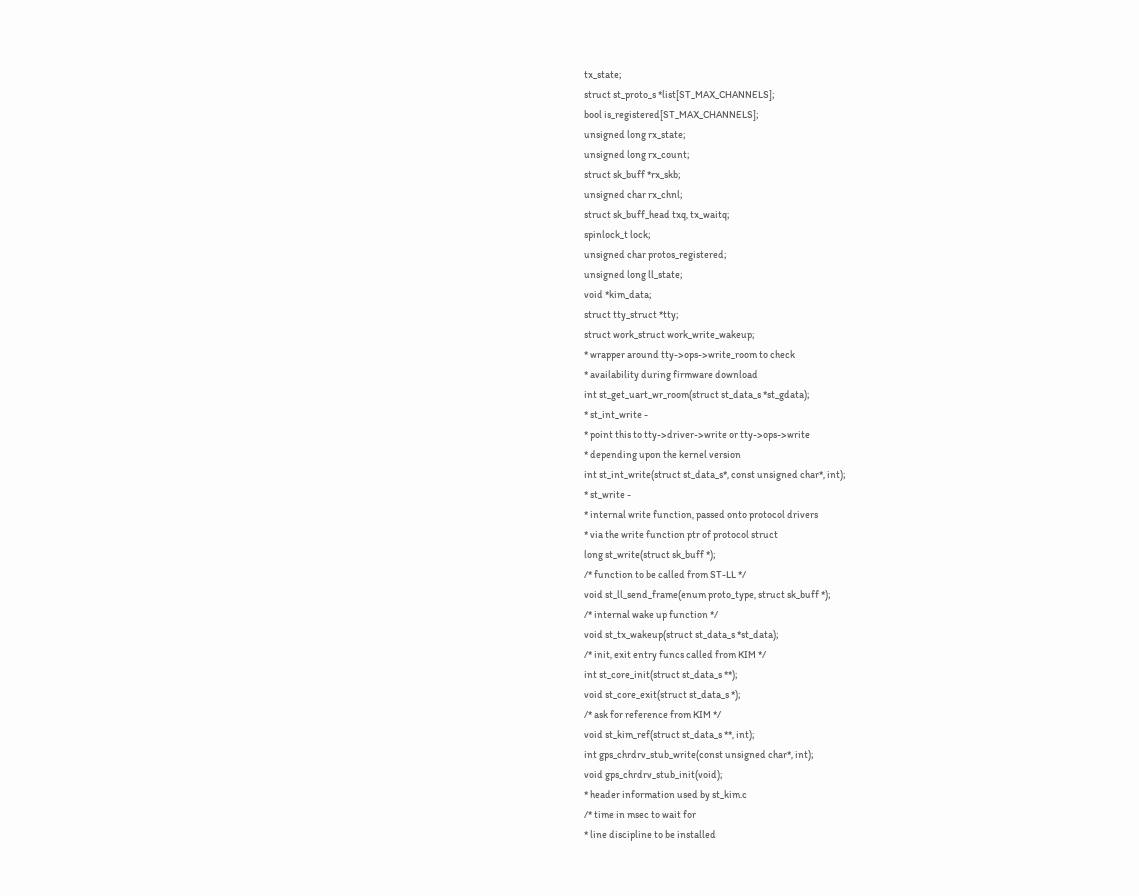tx_state;
struct st_proto_s *list[ST_MAX_CHANNELS];
bool is_registered[ST_MAX_CHANNELS];
unsigned long rx_state;
unsigned long rx_count;
struct sk_buff *rx_skb;
unsigned char rx_chnl;
struct sk_buff_head txq, tx_waitq;
spinlock_t lock;
unsigned char protos_registered;
unsigned long ll_state;
void *kim_data;
struct tty_struct *tty;
struct work_struct work_write_wakeup;
* wrapper around tty->ops->write_room to check
* availability during firmware download
int st_get_uart_wr_room(struct st_data_s *st_gdata);
* st_int_write -
* point this to tty->driver->write or tty->ops->write
* depending upon the kernel version
int st_int_write(struct st_data_s*, const unsigned char*, int);
* st_write -
* internal write function, passed onto protocol drivers
* via the write function ptr of protocol struct
long st_write(struct sk_buff *);
/* function to be called from ST-LL */
void st_ll_send_frame(enum proto_type, struct sk_buff *);
/* internal wake up function */
void st_tx_wakeup(struct st_data_s *st_data);
/* init, exit entry funcs called from KIM */
int st_core_init(struct st_data_s **);
void st_core_exit(struct st_data_s *);
/* ask for reference from KIM */
void st_kim_ref(struct st_data_s **, int);
int gps_chrdrv_stub_write(const unsigned char*, int);
void gps_chrdrv_stub_init(void);
* header information used by st_kim.c
/* time in msec to wait for
* line discipline to be installed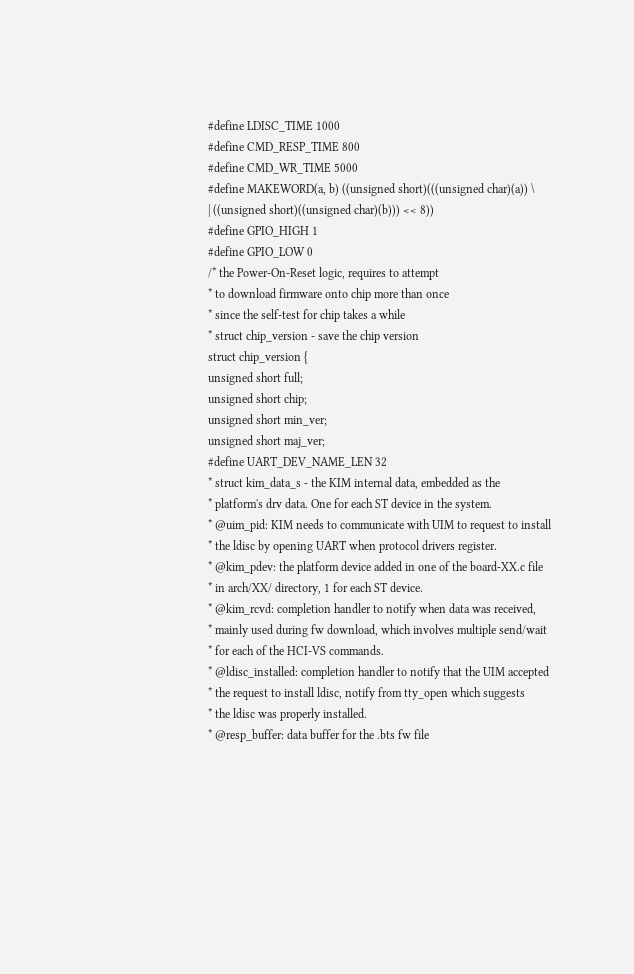#define LDISC_TIME 1000
#define CMD_RESP_TIME 800
#define CMD_WR_TIME 5000
#define MAKEWORD(a, b) ((unsigned short)(((unsigned char)(a)) \
| ((unsigned short)((unsigned char)(b))) << 8))
#define GPIO_HIGH 1
#define GPIO_LOW 0
/* the Power-On-Reset logic, requires to attempt
* to download firmware onto chip more than once
* since the self-test for chip takes a while
* struct chip_version - save the chip version
struct chip_version {
unsigned short full;
unsigned short chip;
unsigned short min_ver;
unsigned short maj_ver;
#define UART_DEV_NAME_LEN 32
* struct kim_data_s - the KIM internal data, embedded as the
* platform's drv data. One for each ST device in the system.
* @uim_pid: KIM needs to communicate with UIM to request to install
* the ldisc by opening UART when protocol drivers register.
* @kim_pdev: the platform device added in one of the board-XX.c file
* in arch/XX/ directory, 1 for each ST device.
* @kim_rcvd: completion handler to notify when data was received,
* mainly used during fw download, which involves multiple send/wait
* for each of the HCI-VS commands.
* @ldisc_installed: completion handler to notify that the UIM accepted
* the request to install ldisc, notify from tty_open which suggests
* the ldisc was properly installed.
* @resp_buffer: data buffer for the .bts fw file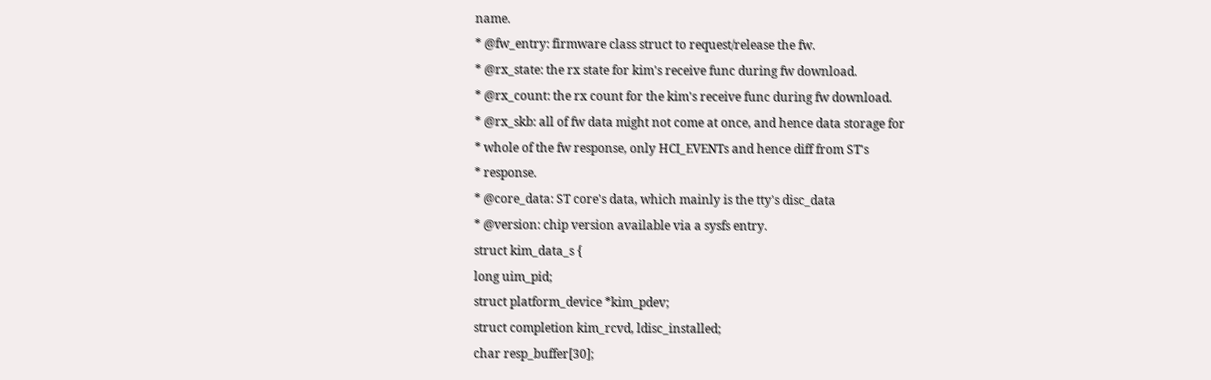name.
* @fw_entry: firmware class struct to request/release the fw.
* @rx_state: the rx state for kim's receive func during fw download.
* @rx_count: the rx count for the kim's receive func during fw download.
* @rx_skb: all of fw data might not come at once, and hence data storage for
* whole of the fw response, only HCI_EVENTs and hence diff from ST's
* response.
* @core_data: ST core's data, which mainly is the tty's disc_data
* @version: chip version available via a sysfs entry.
struct kim_data_s {
long uim_pid;
struct platform_device *kim_pdev;
struct completion kim_rcvd, ldisc_installed;
char resp_buffer[30];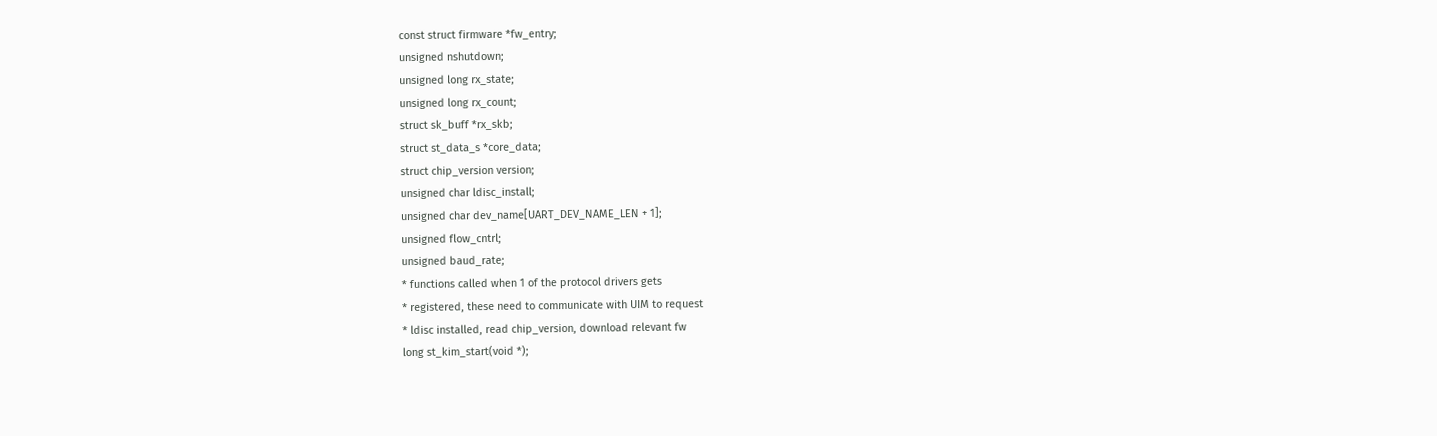const struct firmware *fw_entry;
unsigned nshutdown;
unsigned long rx_state;
unsigned long rx_count;
struct sk_buff *rx_skb;
struct st_data_s *core_data;
struct chip_version version;
unsigned char ldisc_install;
unsigned char dev_name[UART_DEV_NAME_LEN + 1];
unsigned flow_cntrl;
unsigned baud_rate;
* functions called when 1 of the protocol drivers gets
* registered, these need to communicate with UIM to request
* ldisc installed, read chip_version, download relevant fw
long st_kim_start(void *);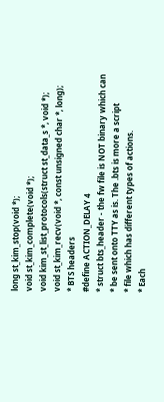long st_kim_stop(void *);
void st_kim_complete(void *);
void kim_st_list_protocols(struct st_data_s *, void *);
void st_kim_recv(void *, const unsigned char *, long);
* BTS headers
#define ACTION_DELAY 4
* struct bts_header - the fw file is NOT binary which can
* be sent onto TTY as is. The .bts is more a script
* file which has different types of actions.
* Each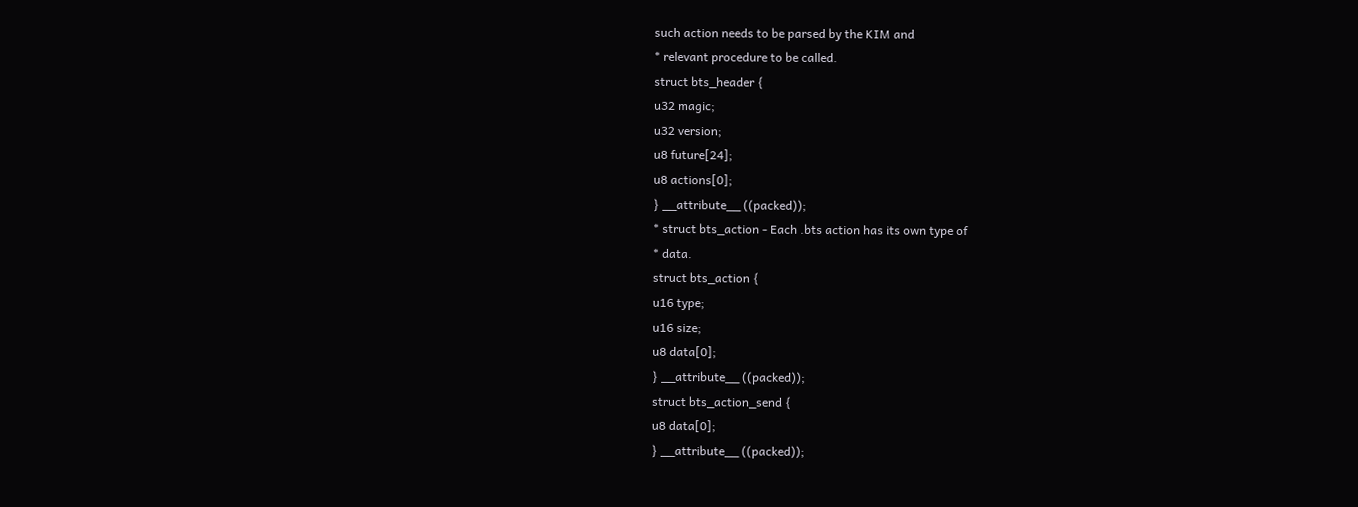such action needs to be parsed by the KIM and
* relevant procedure to be called.
struct bts_header {
u32 magic;
u32 version;
u8 future[24];
u8 actions[0];
} __attribute__ ((packed));
* struct bts_action - Each .bts action has its own type of
* data.
struct bts_action {
u16 type;
u16 size;
u8 data[0];
} __attribute__ ((packed));
struct bts_action_send {
u8 data[0];
} __attribute__ ((packed));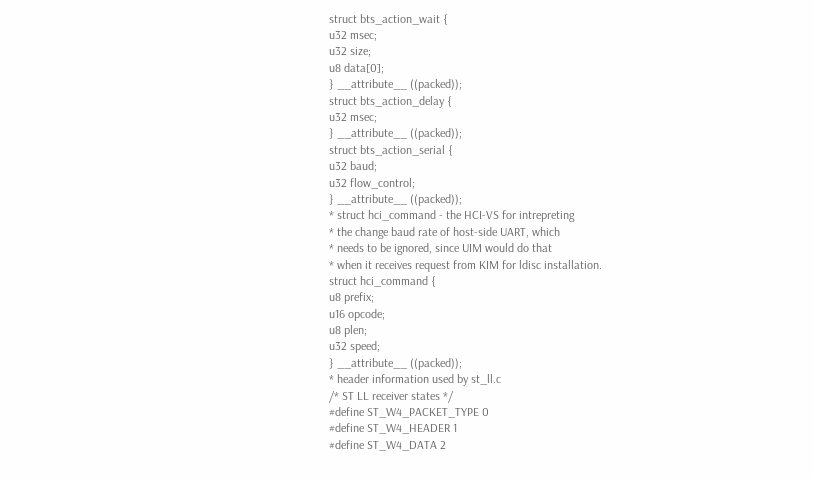struct bts_action_wait {
u32 msec;
u32 size;
u8 data[0];
} __attribute__ ((packed));
struct bts_action_delay {
u32 msec;
} __attribute__ ((packed));
struct bts_action_serial {
u32 baud;
u32 flow_control;
} __attribute__ ((packed));
* struct hci_command - the HCI-VS for intrepreting
* the change baud rate of host-side UART, which
* needs to be ignored, since UIM would do that
* when it receives request from KIM for ldisc installation.
struct hci_command {
u8 prefix;
u16 opcode;
u8 plen;
u32 speed;
} __attribute__ ((packed));
* header information used by st_ll.c
/* ST LL receiver states */
#define ST_W4_PACKET_TYPE 0
#define ST_W4_HEADER 1
#define ST_W4_DATA 2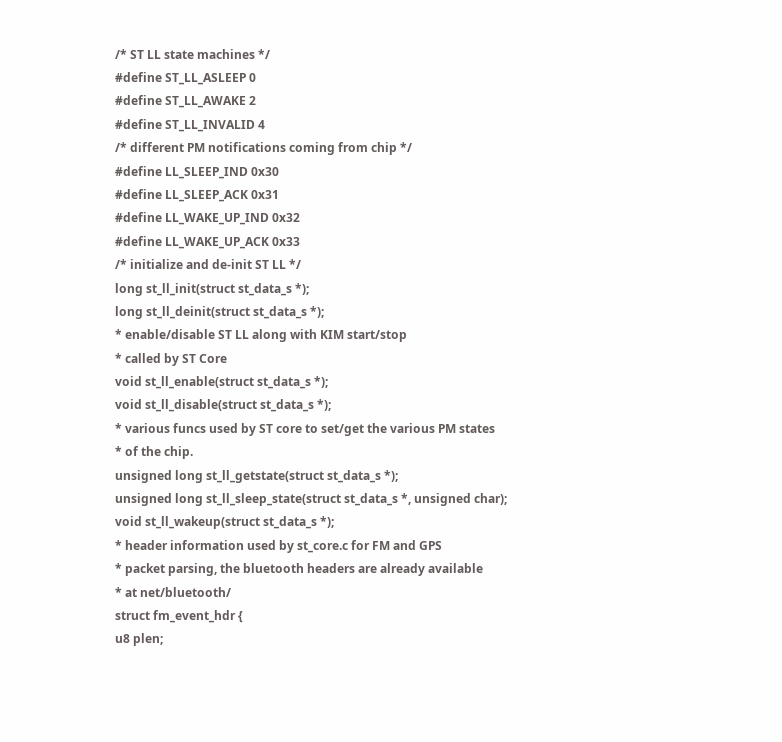/* ST LL state machines */
#define ST_LL_ASLEEP 0
#define ST_LL_AWAKE 2
#define ST_LL_INVALID 4
/* different PM notifications coming from chip */
#define LL_SLEEP_IND 0x30
#define LL_SLEEP_ACK 0x31
#define LL_WAKE_UP_IND 0x32
#define LL_WAKE_UP_ACK 0x33
/* initialize and de-init ST LL */
long st_ll_init(struct st_data_s *);
long st_ll_deinit(struct st_data_s *);
* enable/disable ST LL along with KIM start/stop
* called by ST Core
void st_ll_enable(struct st_data_s *);
void st_ll_disable(struct st_data_s *);
* various funcs used by ST core to set/get the various PM states
* of the chip.
unsigned long st_ll_getstate(struct st_data_s *);
unsigned long st_ll_sleep_state(struct st_data_s *, unsigned char);
void st_ll_wakeup(struct st_data_s *);
* header information used by st_core.c for FM and GPS
* packet parsing, the bluetooth headers are already available
* at net/bluetooth/
struct fm_event_hdr {
u8 plen;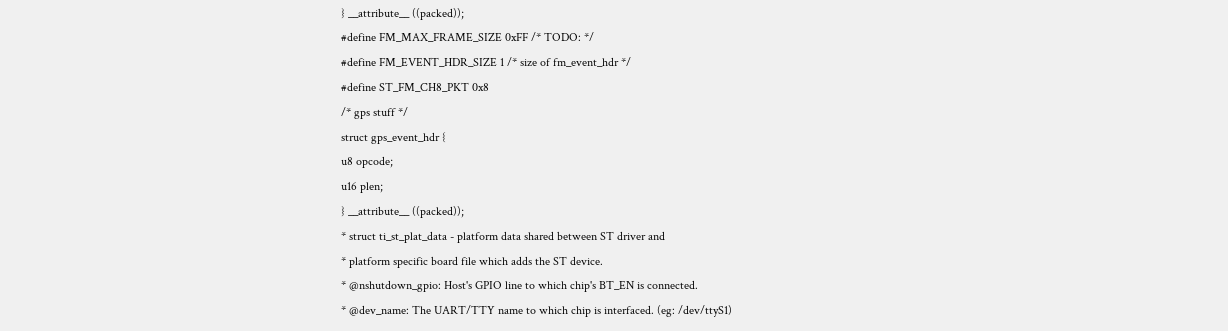} __attribute__ ((packed));
#define FM_MAX_FRAME_SIZE 0xFF /* TODO: */
#define FM_EVENT_HDR_SIZE 1 /* size of fm_event_hdr */
#define ST_FM_CH8_PKT 0x8
/* gps stuff */
struct gps_event_hdr {
u8 opcode;
u16 plen;
} __attribute__ ((packed));
* struct ti_st_plat_data - platform data shared between ST driver and
* platform specific board file which adds the ST device.
* @nshutdown_gpio: Host's GPIO line to which chip's BT_EN is connected.
* @dev_name: The UART/TTY name to which chip is interfaced. (eg: /dev/ttyS1)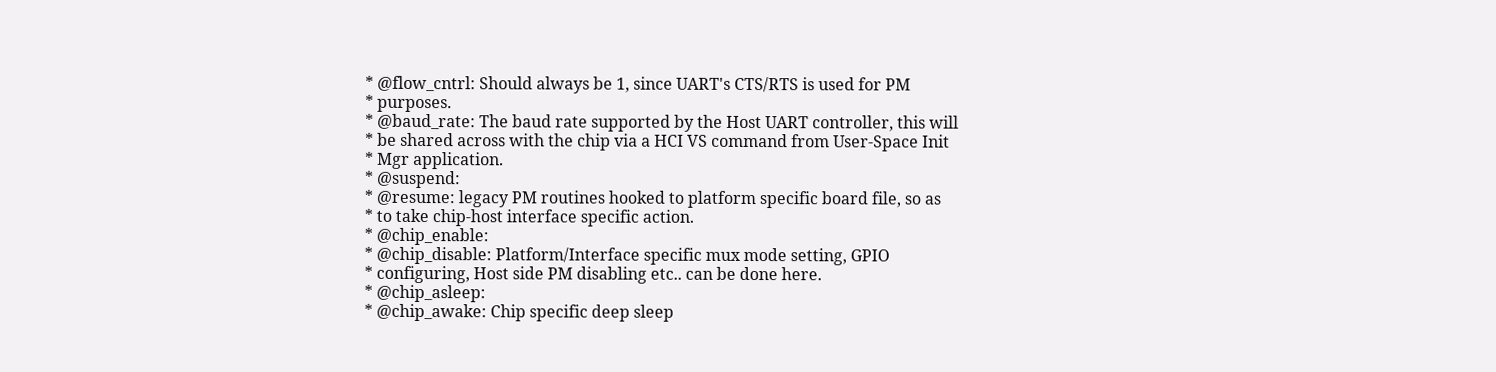* @flow_cntrl: Should always be 1, since UART's CTS/RTS is used for PM
* purposes.
* @baud_rate: The baud rate supported by the Host UART controller, this will
* be shared across with the chip via a HCI VS command from User-Space Init
* Mgr application.
* @suspend:
* @resume: legacy PM routines hooked to platform specific board file, so as
* to take chip-host interface specific action.
* @chip_enable:
* @chip_disable: Platform/Interface specific mux mode setting, GPIO
* configuring, Host side PM disabling etc.. can be done here.
* @chip_asleep:
* @chip_awake: Chip specific deep sleep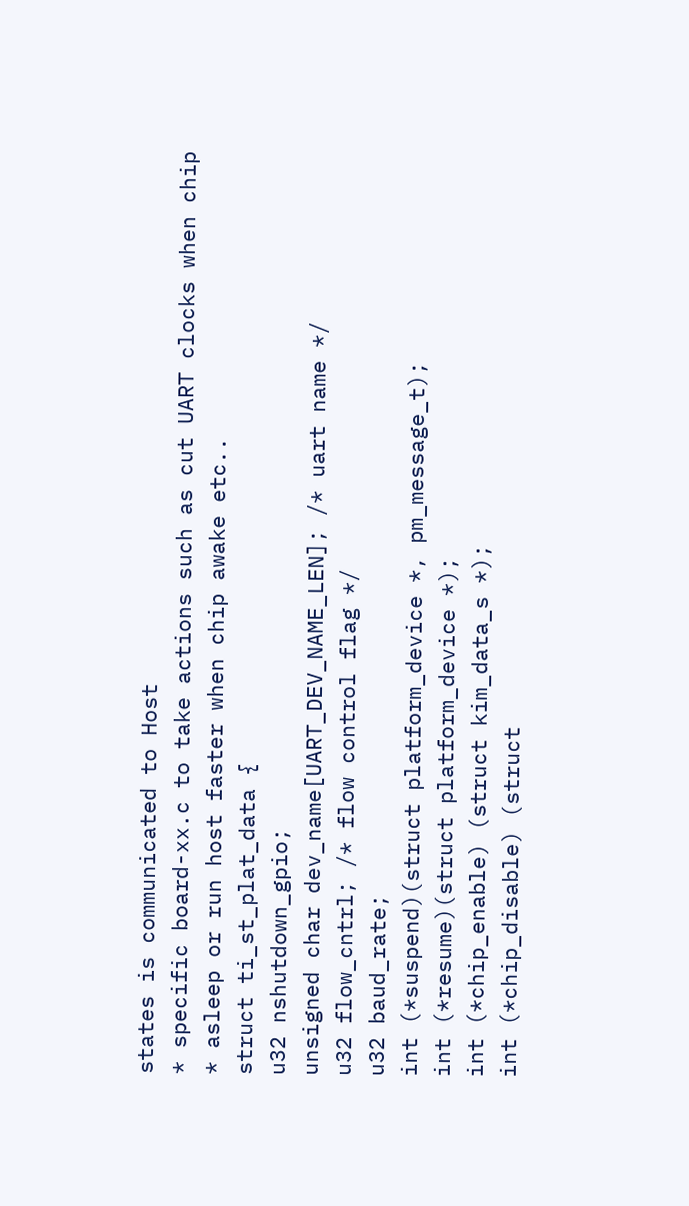states is communicated to Host
* specific board-xx.c to take actions such as cut UART clocks when chip
* asleep or run host faster when chip awake etc..
struct ti_st_plat_data {
u32 nshutdown_gpio;
unsigned char dev_name[UART_DEV_NAME_LEN]; /* uart name */
u32 flow_cntrl; /* flow control flag */
u32 baud_rate;
int (*suspend)(struct platform_device *, pm_message_t);
int (*resume)(struct platform_device *);
int (*chip_enable) (struct kim_data_s *);
int (*chip_disable) (struct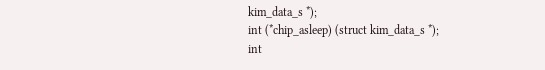kim_data_s *);
int (*chip_asleep) (struct kim_data_s *);
int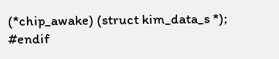(*chip_awake) (struct kim_data_s *);
#endif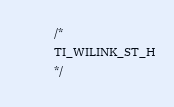/* TI_WILINK_ST_H */